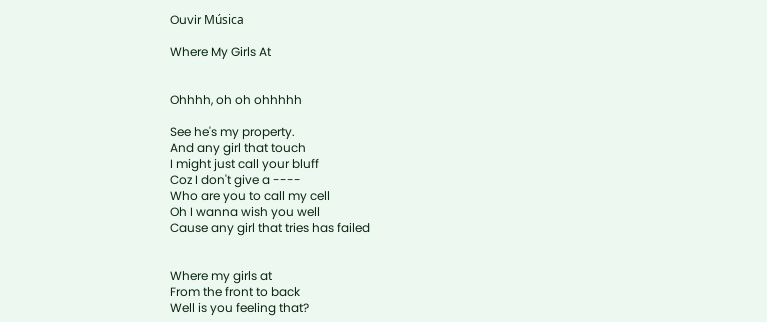Ouvir Música

Where My Girls At


Ohhhh, oh oh ohhhhh

See he's my property.
And any girl that touch
I might just call your bluff
Coz I don't give a ----
Who are you to call my cell
Oh I wanna wish you well
Cause any girl that tries has failed


Where my girls at
From the front to back
Well is you feeling that?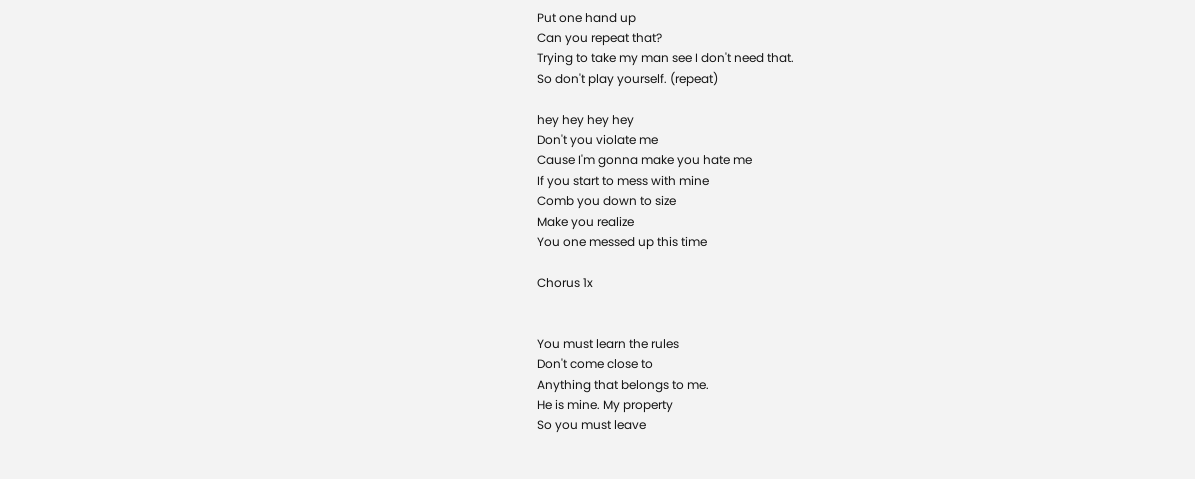Put one hand up
Can you repeat that?
Trying to take my man see I don't need that.
So don't play yourself. (repeat)

hey hey hey hey
Don't you violate me
Cause I'm gonna make you hate me
If you start to mess with mine
Comb you down to size
Make you realize
You one messed up this time

Chorus 1x


You must learn the rules
Don't come close to
Anything that belongs to me.
He is mine. My property
So you must leave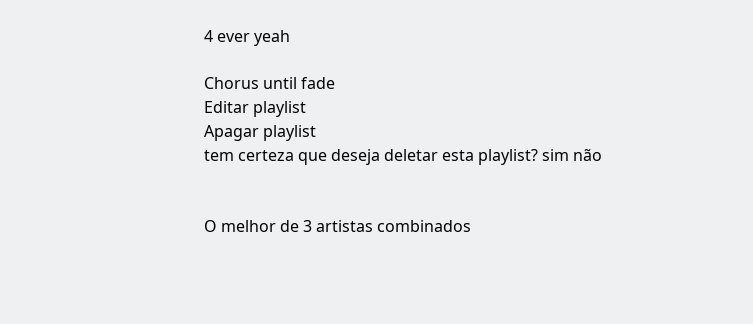4 ever yeah

Chorus until fade
Editar playlist
Apagar playlist
tem certeza que deseja deletar esta playlist? sim não


O melhor de 3 artistas combinados